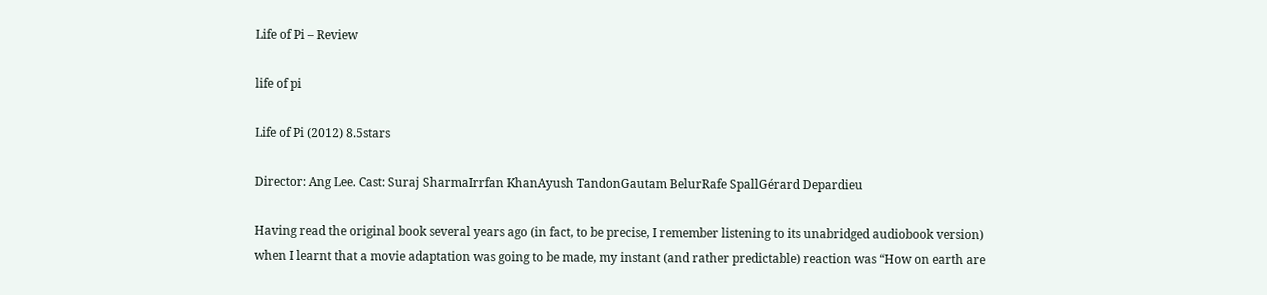Life of Pi – Review

life of pi

Life of Pi (2012) 8.5stars

Director: Ang Lee. Cast: Suraj SharmaIrrfan KhanAyush TandonGautam BelurRafe SpallGérard Depardieu

Having read the original book several years ago (in fact, to be precise, I remember listening to its unabridged audiobook version) when I learnt that a movie adaptation was going to be made, my instant (and rather predictable) reaction was “How on earth are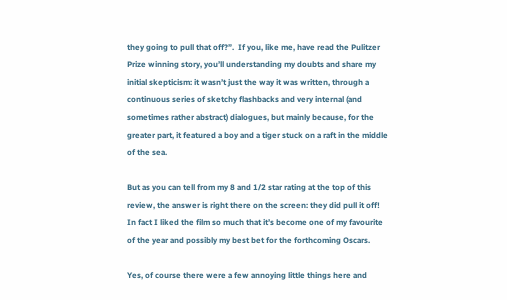they going to pull that off?”.  If you, like me, have read the Pulitzer Prize winning story, you’ll understanding my doubts and share my initial skepticism: it wasn’t just the way it was written, through a continuous series of sketchy flashbacks and very internal (and sometimes rather abstract) dialogues, but mainly because, for the greater part, it featured a boy and a tiger stuck on a raft in the middle of the sea.

But as you can tell from my 8 and 1/2 star rating at the top of this review, the answer is right there on the screen: they did pull it off! In fact I liked the film so much that it’s become one of my favourite of the year and possibly my best bet for the forthcoming Oscars.

Yes, of course there were a few annoying little things here and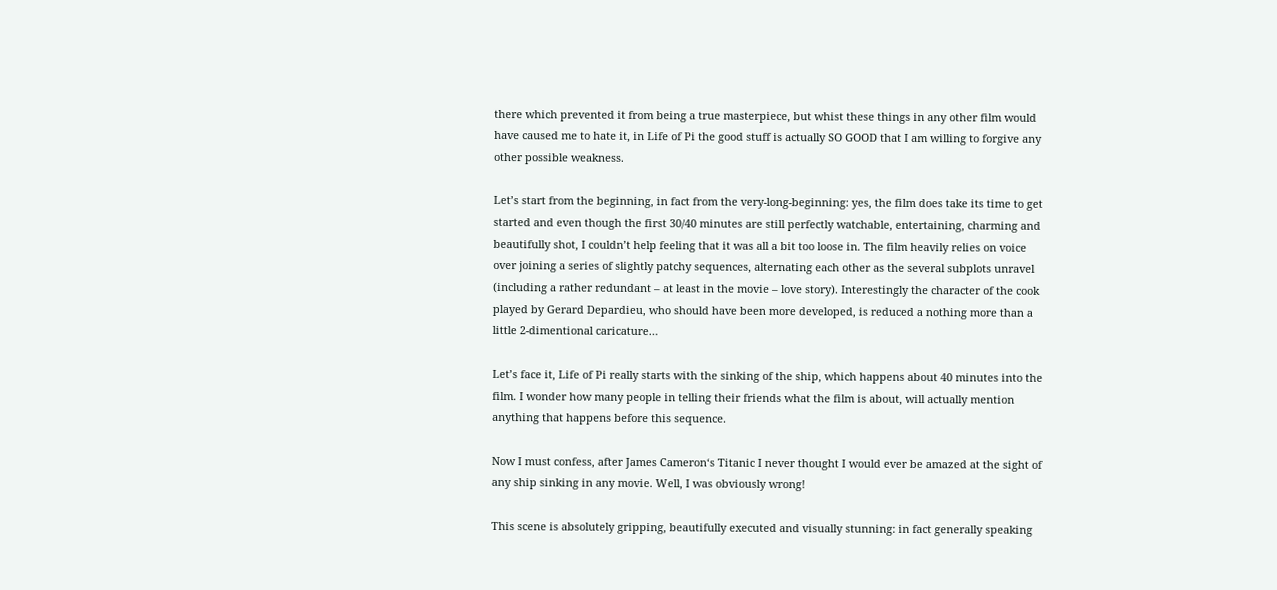there which prevented it from being a true masterpiece, but whist these things in any other film would have caused me to hate it, in Life of Pi the good stuff is actually SO GOOD that I am willing to forgive any other possible weakness.

Let’s start from the beginning, in fact from the very-long-beginning: yes, the film does take its time to get started and even though the first 30/40 minutes are still perfectly watchable, entertaining, charming and beautifully shot, I couldn’t help feeling that it was all a bit too loose in. The film heavily relies on voice over joining a series of slightly patchy sequences, alternating each other as the several subplots unravel (including a rather redundant – at least in the movie – love story). Interestingly the character of the cook played by Gerard Depardieu, who should have been more developed, is reduced a nothing more than a little 2-dimentional caricature…

Let’s face it, Life of Pi really starts with the sinking of the ship, which happens about 40 minutes into the film. I wonder how many people in telling their friends what the film is about, will actually mention anything that happens before this sequence.

Now I must confess, after James Cameron‘s Titanic I never thought I would ever be amazed at the sight of any ship sinking in any movie. Well, I was obviously wrong!

This scene is absolutely gripping, beautifully executed and visually stunning: in fact generally speaking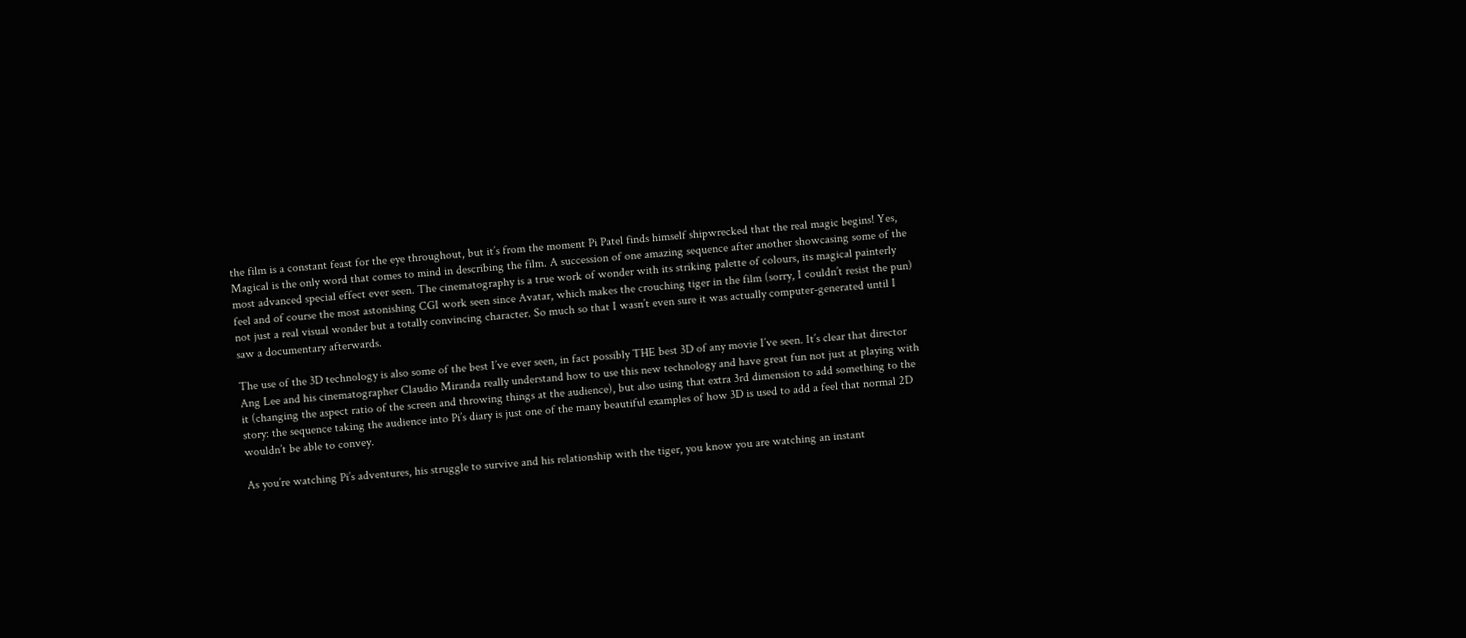the film is a constant feast for the eye throughout, but it’s from the moment Pi Patel finds himself shipwrecked that the real magic begins! Yes, Magical is the only word that comes to mind in describing the film. A succession of one amazing sequence after another showcasing some of the most advanced special effect ever seen. The cinematography is a true work of wonder with its striking palette of colours, its magical painterly feel and of course the most astonishing CGI work seen since Avatar, which makes the crouching tiger in the film (sorry, I couldn’t resist the pun) not just a real visual wonder but a totally convincing character. So much so that I wasn’t even sure it was actually computer-generated until I saw a documentary afterwards.

The use of the 3D technology is also some of the best I’ve ever seen, in fact possibly THE best 3D of any movie I’ve seen. It’s clear that director Ang Lee and his cinematographer Claudio Miranda really understand how to use this new technology and have great fun not just at playing with it (changing the aspect ratio of the screen and throwing things at the audience), but also using that extra 3rd dimension to add something to the story: the sequence taking the audience into Pi’s diary is just one of the many beautiful examples of how 3D is used to add a feel that normal 2D wouldn’t be able to convey.

As you’re watching Pi’s adventures, his struggle to survive and his relationship with the tiger, you know you are watching an instant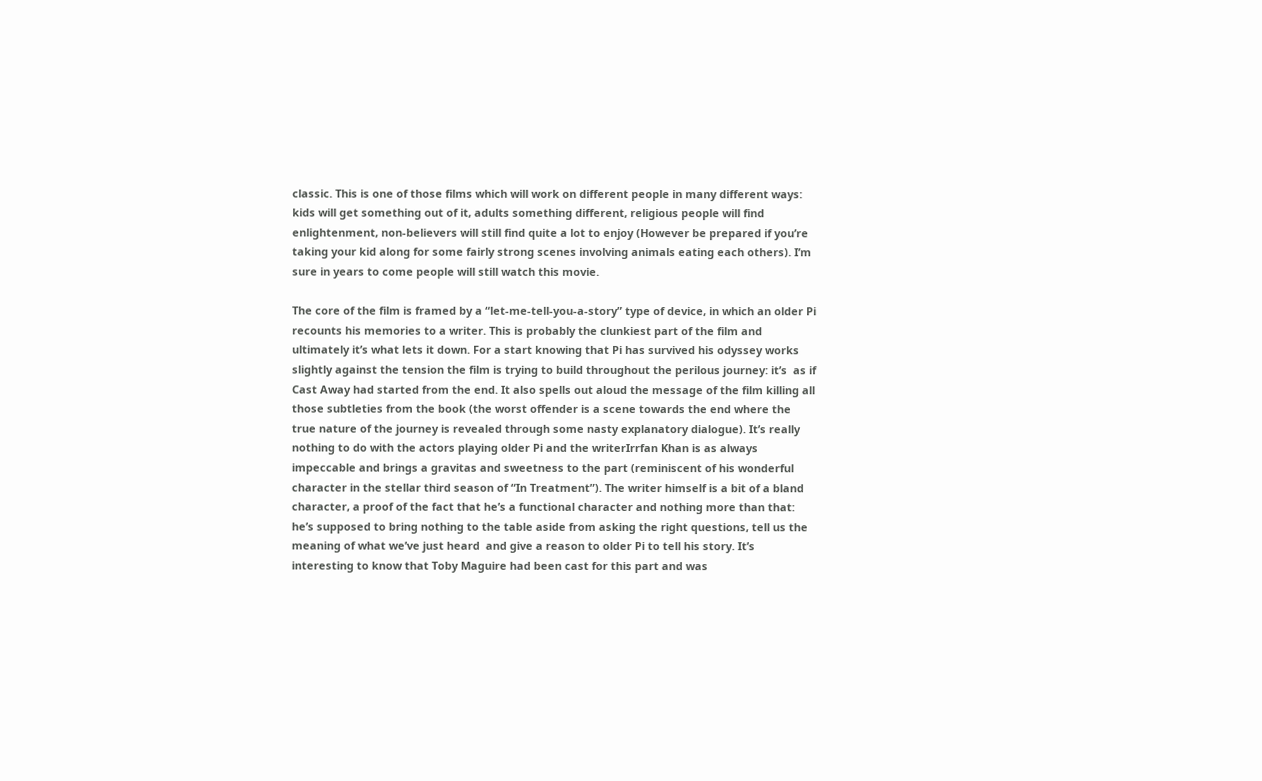classic. This is one of those films which will work on different people in many different ways: kids will get something out of it, adults something different, religious people will find enlightenment, non-believers will still find quite a lot to enjoy (However be prepared if you’re taking your kid along for some fairly strong scenes involving animals eating each others). I’m sure in years to come people will still watch this movie.

The core of the film is framed by a “let-me-tell-you-a-story” type of device, in which an older Pi recounts his memories to a writer. This is probably the clunkiest part of the film and ultimately it’s what lets it down. For a start knowing that Pi has survived his odyssey works slightly against the tension the film is trying to build throughout the perilous journey: it’s  as if Cast Away had started from the end. It also spells out aloud the message of the film killing all those subtleties from the book (the worst offender is a scene towards the end where the true nature of the journey is revealed through some nasty explanatory dialogue). It’s really nothing to do with the actors playing older Pi and the writerIrrfan Khan is as always impeccable and brings a gravitas and sweetness to the part (reminiscent of his wonderful character in the stellar third season of “In Treatment”). The writer himself is a bit of a bland character, a proof of the fact that he’s a functional character and nothing more than that: he’s supposed to bring nothing to the table aside from asking the right questions, tell us the meaning of what we’ve just heard  and give a reason to older Pi to tell his story. It’s interesting to know that Toby Maguire had been cast for this part and was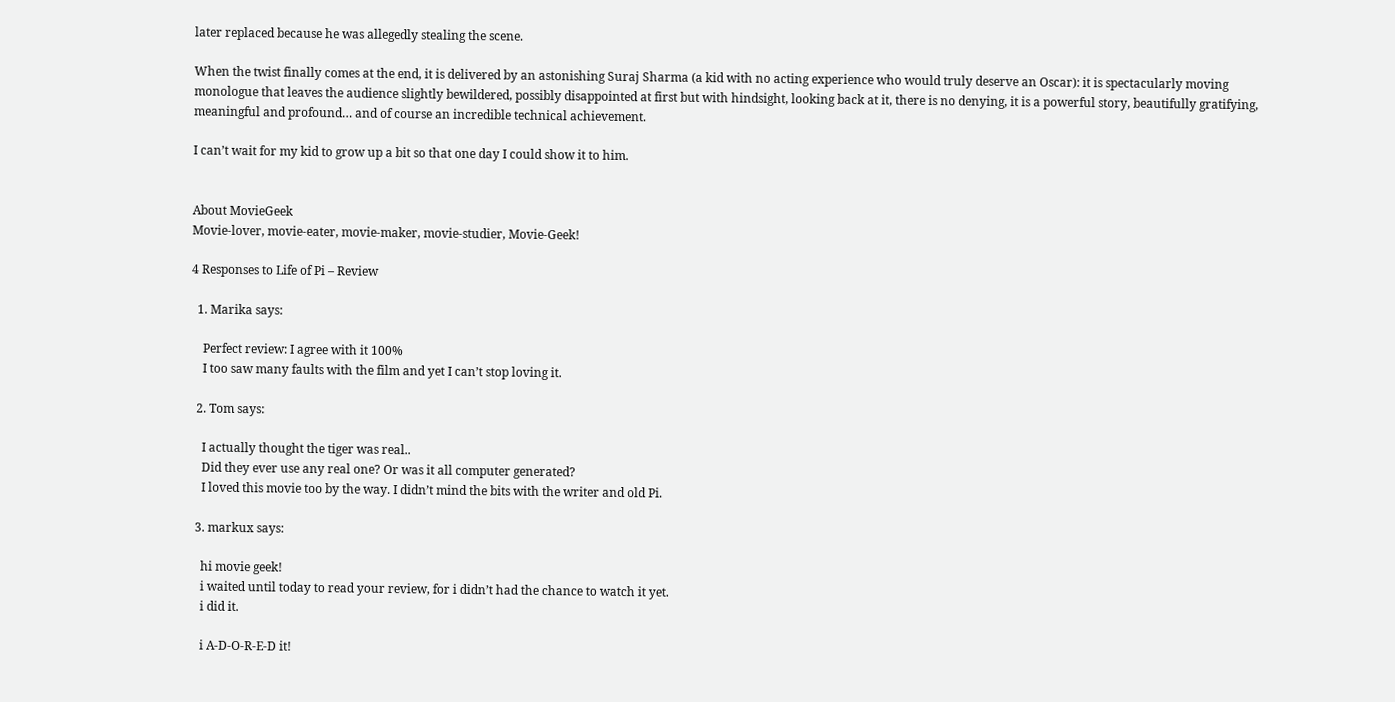later replaced because he was allegedly stealing the scene.

When the twist finally comes at the end, it is delivered by an astonishing Suraj Sharma (a kid with no acting experience who would truly deserve an Oscar): it is spectacularly moving monologue that leaves the audience slightly bewildered, possibly disappointed at first but with hindsight, looking back at it, there is no denying, it is a powerful story, beautifully gratifying, meaningful and profound… and of course an incredible technical achievement.

I can’t wait for my kid to grow up a bit so that one day I could show it to him.


About MovieGeek
Movie-lover, movie-eater, movie-maker, movie-studier, Movie-Geek!

4 Responses to Life of Pi – Review

  1. Marika says:

    Perfect review: I agree with it 100%
    I too saw many faults with the film and yet I can’t stop loving it.

  2. Tom says:

    I actually thought the tiger was real..
    Did they ever use any real one? Or was it all computer generated?
    I loved this movie too by the way. I didn’t mind the bits with the writer and old Pi.

  3. markux says:

    hi movie geek!
    i waited until today to read your review, for i didn’t had the chance to watch it yet.
    i did it.

    i A-D-O-R-E-D it!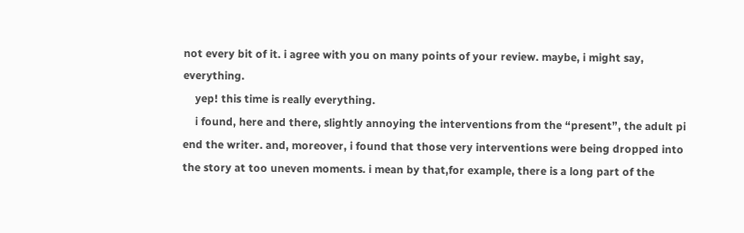not every bit of it. i agree with you on many points of your review. maybe, i might say, everything.
    yep! this time is really everything.
    i found, here and there, slightly annoying the interventions from the “present”, the adult pi end the writer. and, moreover, i found that those very interventions were being dropped into the story at too uneven moments. i mean by that,for example, there is a long part of the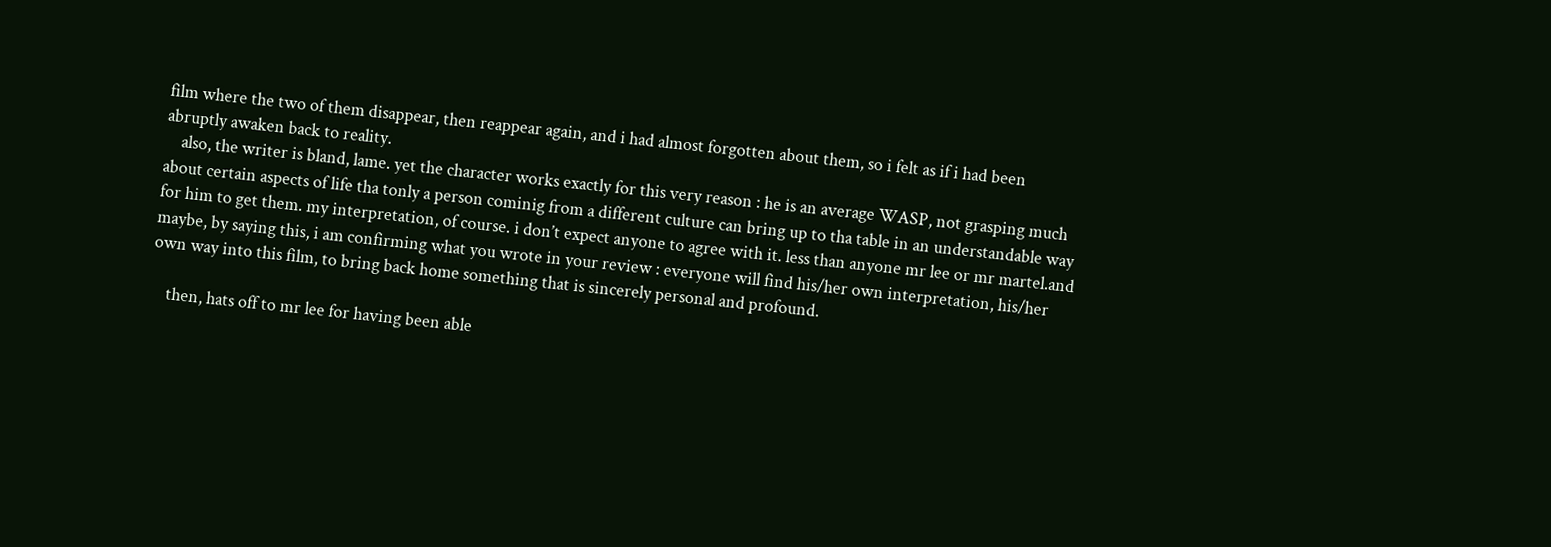film where the two of them disappear, then reappear again, and i had almost forgotten about them, so i felt as if i had been abruptly awaken back to reality.
    also, the writer is bland, lame. yet the character works exactly for this very reason : he is an average WASP, not grasping much about certain aspects of life tha tonly a person cominig from a different culture can bring up to tha table in an understandable way for him to get them. my interpretation, of course. i don’t expect anyone to agree with it. less than anyone mr lee or mr martel.and maybe, by saying this, i am confirming what you wrote in your review : everyone will find his/her own interpretation, his/her own way into this film, to bring back home something that is sincerely personal and profound.

    then, hats off to mr lee for having been able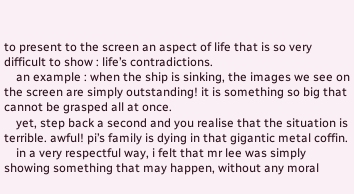to present to the screen an aspect of life that is so very difficult to show : life’s contradictions.
    an example : when the ship is sinking, the images we see on the screen are simply outstanding! it is something so big that cannot be grasped all at once.
    yet, step back a second and you realise that the situation is terrible. awful! pi’s family is dying in that gigantic metal coffin.
    in a very respectful way, i felt that mr lee was simply showing something that may happen, without any moral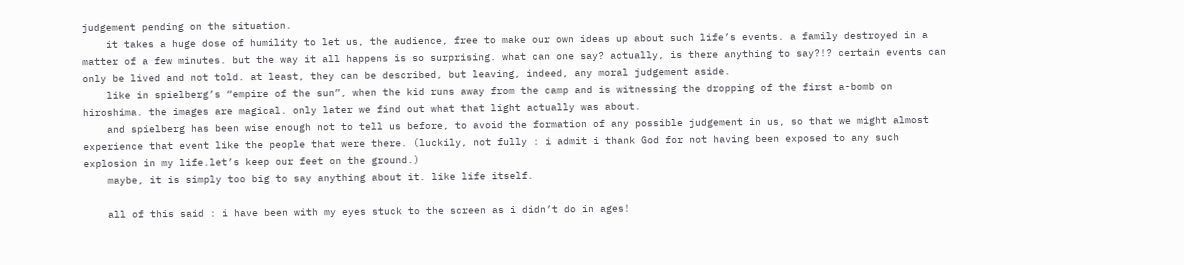judgement pending on the situation.
    it takes a huge dose of humility to let us, the audience, free to make our own ideas up about such life’s events. a family destroyed in a matter of a few minutes. but the way it all happens is so surprising. what can one say? actually, is there anything to say?!? certain events can only be lived and not told. at least, they can be described, but leaving, indeed, any moral judgement aside.
    like in spielberg’s “empire of the sun”, when the kid runs away from the camp and is witnessing the dropping of the first a-bomb on hiroshima. the images are magical. only later we find out what that light actually was about.
    and spielberg has been wise enough not to tell us before, to avoid the formation of any possible judgement in us, so that we might almost experience that event like the people that were there. (luckily, not fully : i admit i thank God for not having been exposed to any such explosion in my life.let’s keep our feet on the ground.)
    maybe, it is simply too big to say anything about it. like life itself.

    all of this said : i have been with my eyes stuck to the screen as i didn’t do in ages!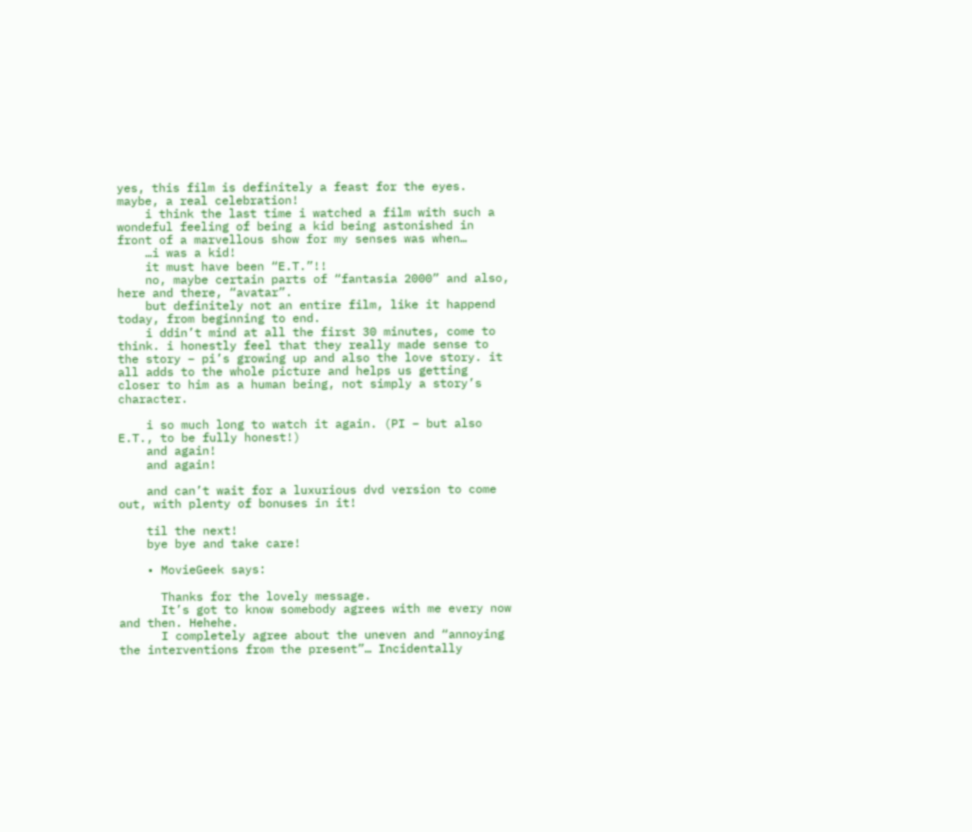yes, this film is definitely a feast for the eyes. maybe, a real celebration!
    i think the last time i watched a film with such a wondeful feeling of being a kid being astonished in front of a marvellous show for my senses was when…
    …i was a kid!
    it must have been “E.T.”!!
    no, maybe certain parts of “fantasia 2000” and also, here and there, “avatar”.
    but definitely not an entire film, like it happend today, from beginning to end.
    i ddin’t mind at all the first 30 minutes, come to think. i honestly feel that they really made sense to the story – pi’s growing up and also the love story. it all adds to the whole picture and helps us getting closer to him as a human being, not simply a story’s character.

    i so much long to watch it again. (PI – but also E.T., to be fully honest!)
    and again!
    and again!

    and can’t wait for a luxurious dvd version to come out, with plenty of bonuses in it!

    til the next!
    bye bye and take care!

    • MovieGeek says:

      Thanks for the lovely message.
      It’s got to know somebody agrees with me every now and then. Hehehe.
      I completely agree about the uneven and “annoying the interventions from the present”… Incidentally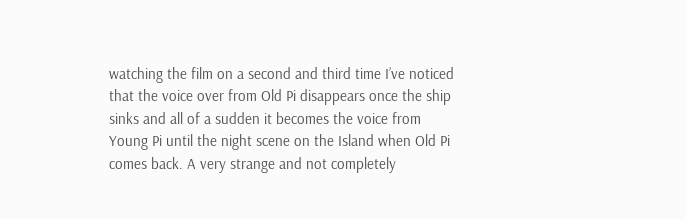watching the film on a second and third time I’ve noticed that the voice over from Old Pi disappears once the ship sinks and all of a sudden it becomes the voice from Young Pi until the night scene on the Island when Old Pi comes back. A very strange and not completely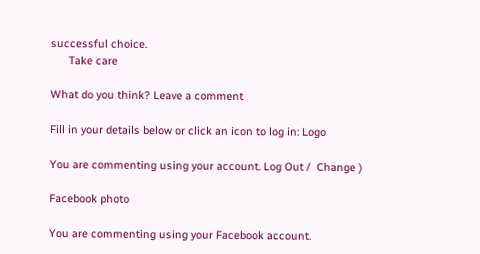successful choice.
      Take care

What do you think? Leave a comment

Fill in your details below or click an icon to log in: Logo

You are commenting using your account. Log Out /  Change )

Facebook photo

You are commenting using your Facebook account.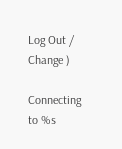Log Out /  Change )

Connecting to %s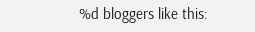%d bloggers like this: